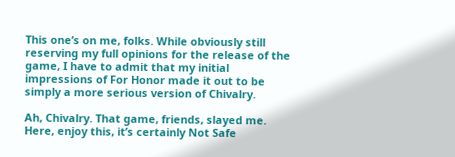This one’s on me, folks. While obviously still reserving my full opinions for the release of the game, I have to admit that my initial impressions of For Honor made it out to be simply a more serious version of Chivalry.

Ah, Chivalry. That game, friends, slayed me. Here, enjoy this, it’s certainly Not Safe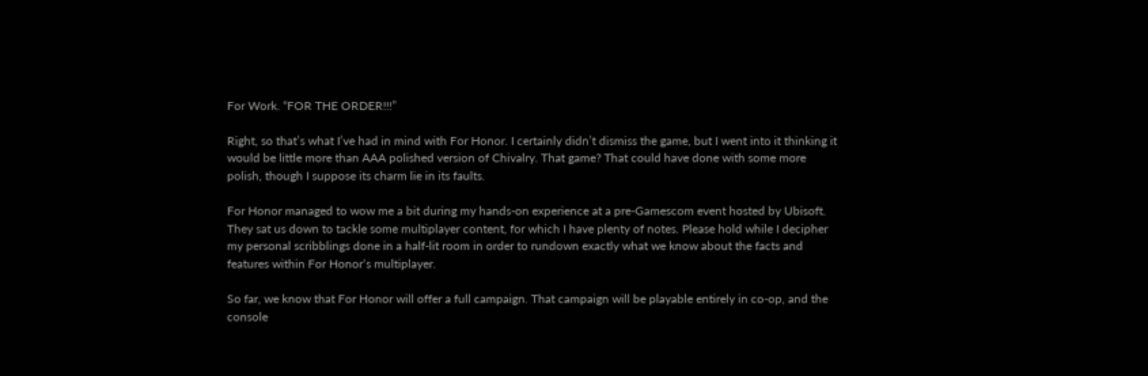For Work. “FOR THE ORDER!!!”

Right, so that’s what I’ve had in mind with For Honor. I certainly didn’t dismiss the game, but I went into it thinking it would be little more than AAA polished version of Chivalry. That game? That could have done with some more polish, though I suppose its charm lie in its faults.

For Honor managed to wow me a bit during my hands-on experience at a pre-Gamescom event hosted by Ubisoft. They sat us down to tackle some multiplayer content, for which I have plenty of notes. Please hold while I decipher my personal scribblings done in a half-lit room in order to rundown exactly what we know about the facts and features within For Honor‘s multiplayer.

So far, we know that For Honor will offer a full campaign. That campaign will be playable entirely in co-op, and the console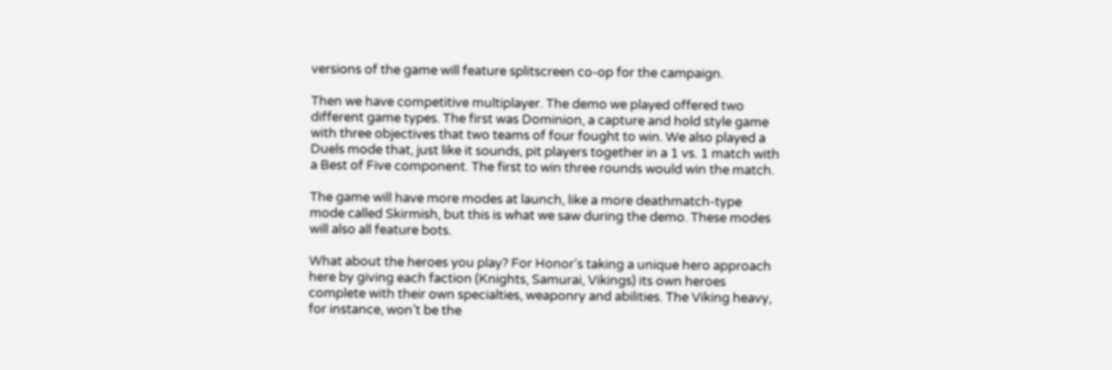versions of the game will feature splitscreen co-op for the campaign.

Then we have competitive multiplayer. The demo we played offered two different game types. The first was Dominion, a capture and hold style game with three objectives that two teams of four fought to win. We also played a Duels mode that, just like it sounds, pit players together in a 1 vs. 1 match with a Best of Five component. The first to win three rounds would win the match.

The game will have more modes at launch, like a more deathmatch-type mode called Skirmish, but this is what we saw during the demo. These modes will also all feature bots.

What about the heroes you play? For Honor‘s taking a unique hero approach here by giving each faction (Knights, Samurai, Vikings) its own heroes complete with their own specialties, weaponry and abilities. The Viking heavy, for instance, won’t be the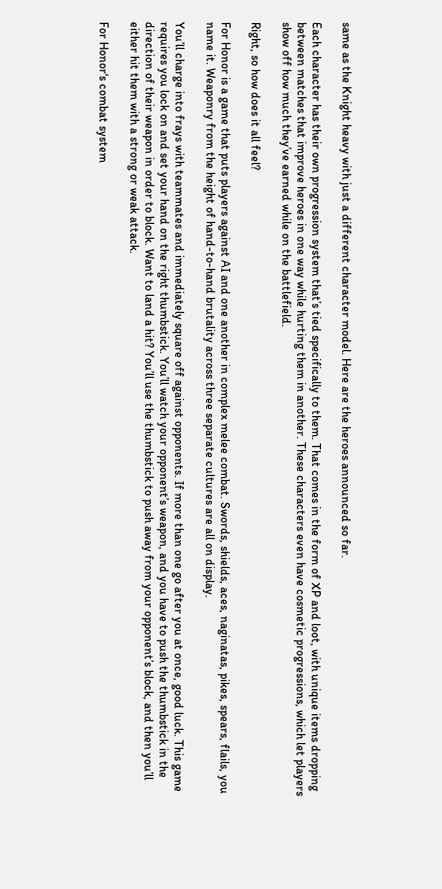same as the Knight heavy with just a different character model. Here are the heroes announced so far.

Each character has their own progression system that’s tied specifically to them. That comes in the form of XP and loot, with unique items dropping between matches that improve heroes in one way while hurting them in another. These characters even have cosmetic progressions, which let players show off how much they’ve earned while on the battlefield.

Right, so how does it all feel?

For Honor is a game that puts players against AI and one another in complex melee combat. Swords, shields, aces, naginatas, pikes, spears, flails, you name it. Weaponry from the height of hand-to-hand brutality across three separate cultures are all on display.

You’ll charge into frays with teammates and immediately square off against opponents. If more than one go after you at once, good luck. This game requires you lock on and set your hand on the right thumbstick. You’ll watch your opponent’s weapon, and you have to push the thumbstick in the direction of their weapon in order to block. Want to land a hit? You’ll use the thumbstick to push away from your opponent’s block, and then you’ll either hit them with a strong or weak attack.

For Honor‘s combat system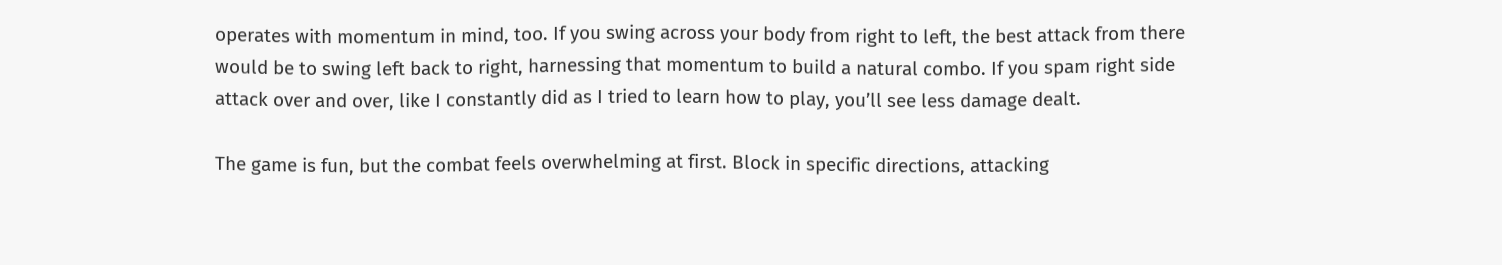operates with momentum in mind, too. If you swing across your body from right to left, the best attack from there would be to swing left back to right, harnessing that momentum to build a natural combo. If you spam right side attack over and over, like I constantly did as I tried to learn how to play, you’ll see less damage dealt.

The game is fun, but the combat feels overwhelming at first. Block in specific directions, attacking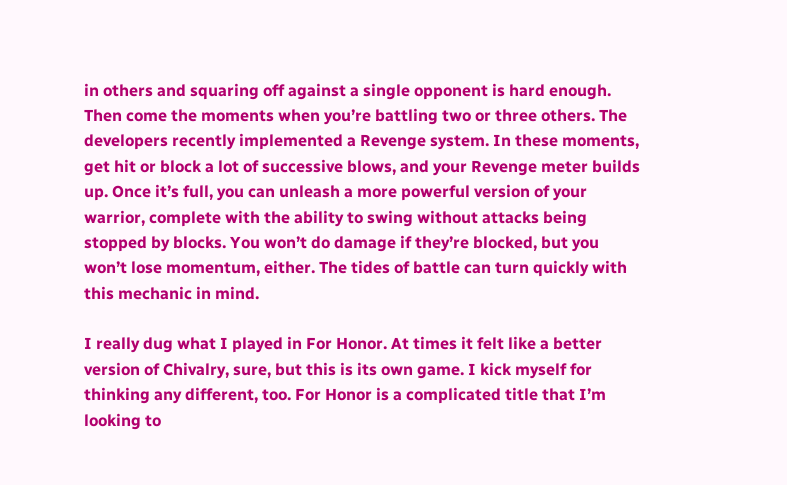in others and squaring off against a single opponent is hard enough. Then come the moments when you’re battling two or three others. The developers recently implemented a Revenge system. In these moments, get hit or block a lot of successive blows, and your Revenge meter builds up. Once it’s full, you can unleash a more powerful version of your warrior, complete with the ability to swing without attacks being stopped by blocks. You won’t do damage if they’re blocked, but you won’t lose momentum, either. The tides of battle can turn quickly with this mechanic in mind.

I really dug what I played in For Honor. At times it felt like a better version of Chivalry, sure, but this is its own game. I kick myself for thinking any different, too. For Honor is a complicated title that I’m looking to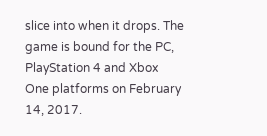slice into when it drops. The game is bound for the PC, PlayStation 4 and Xbox One platforms on February 14, 2017.